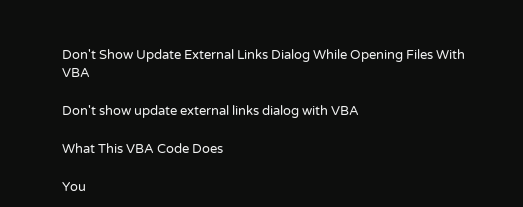Don't Show Update External Links Dialog While Opening Files With VBA

Don't show update external links dialog with VBA

What This VBA Code Does

You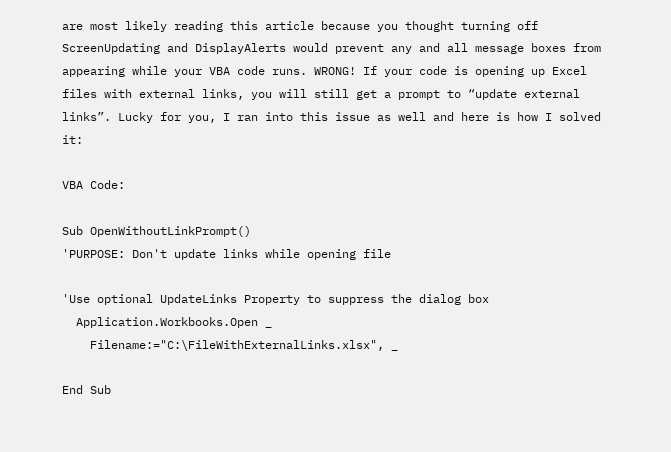are most likely reading this article because you thought turning off ScreenUpdating and DisplayAlerts would prevent any and all message boxes from appearing while your VBA code runs. WRONG! If your code is opening up Excel files with external links, you will still get a prompt to “update external links”. Lucky for you, I ran into this issue as well and here is how I solved it:

VBA Code:

Sub OpenWithoutLinkPrompt()
'PURPOSE: Don't update links while opening file

'Use optional UpdateLinks Property to suppress the dialog box
  Application.Workbooks.Open _
    Filename:="C:\FileWithExternalLinks.xlsx", _

End Sub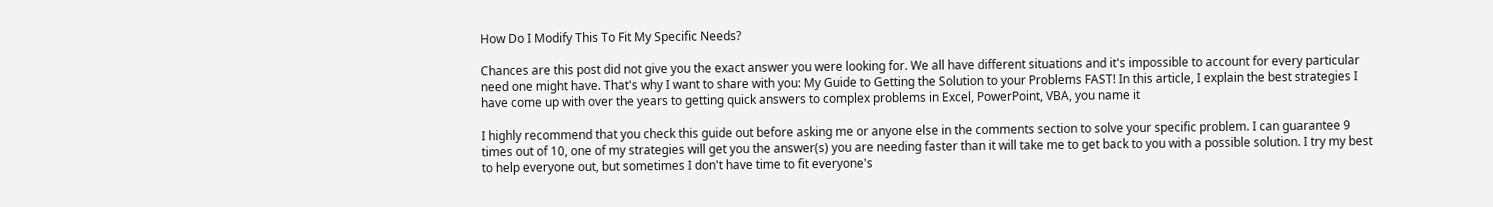How Do I Modify This To Fit My Specific Needs?

Chances are this post did not give you the exact answer you were looking for. We all have different situations and it's impossible to account for every particular need one might have. That's why I want to share with you: My Guide to Getting the Solution to your Problems FAST! In this article, I explain the best strategies I have come up with over the years to getting quick answers to complex problems in Excel, PowerPoint, VBA, you name it

I highly recommend that you check this guide out before asking me or anyone else in the comments section to solve your specific problem. I can guarantee 9 times out of 10, one of my strategies will get you the answer(s) you are needing faster than it will take me to get back to you with a possible solution. I try my best to help everyone out, but sometimes I don't have time to fit everyone's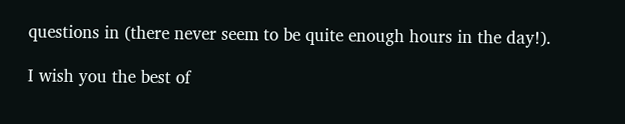questions in (there never seem to be quite enough hours in the day!).

I wish you the best of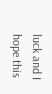luck and I hope this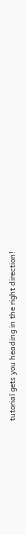tutorial gets you heading in the right direction!